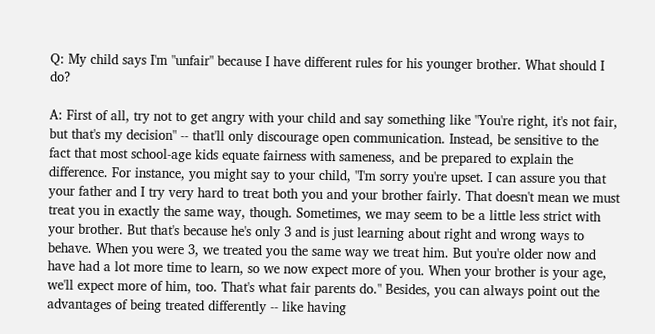Q: My child says I'm "unfair" because I have different rules for his younger brother. What should I do?

A: First of all, try not to get angry with your child and say something like "You're right, it's not fair, but that's my decision" -- that'll only discourage open communication. Instead, be sensitive to the fact that most school-age kids equate fairness with sameness, and be prepared to explain the difference. For instance, you might say to your child, "I'm sorry you're upset. I can assure you that your father and I try very hard to treat both you and your brother fairly. That doesn't mean we must treat you in exactly the same way, though. Sometimes, we may seem to be a little less strict with your brother. But that's because he's only 3 and is just learning about right and wrong ways to behave. When you were 3, we treated you the same way we treat him. But you're older now and have had a lot more time to learn, so we now expect more of you. When your brother is your age, we'll expect more of him, too. That's what fair parents do." Besides, you can always point out the advantages of being treated differently -- like having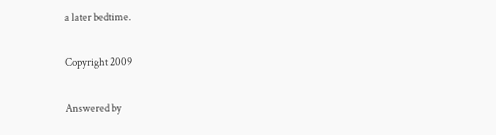a later bedtime.

Copyright 2009

Answered by